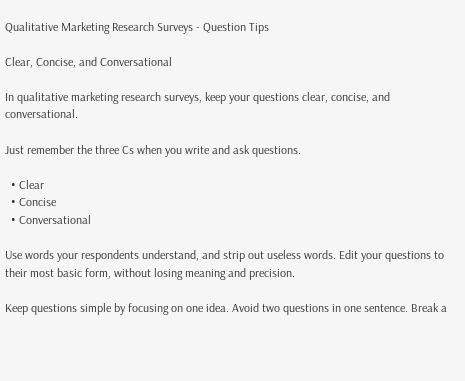Qualitative Marketing Research Surveys - Question Tips

Clear, Concise, and Conversational

In qualitative marketing research surveys, keep your questions clear, concise, and conversational.

Just remember the three Cs when you write and ask questions.

  • Clear
  • Concise
  • Conversational

Use words your respondents understand, and strip out useless words. Edit your questions to their most basic form, without losing meaning and precision.

Keep questions simple by focusing on one idea. Avoid two questions in one sentence. Break a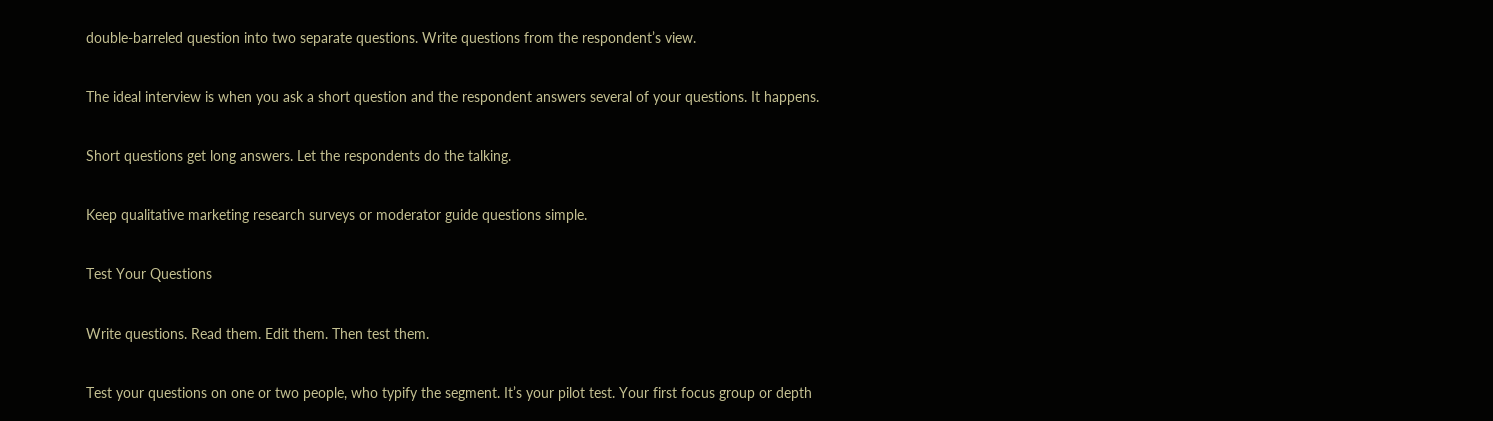double-barreled question into two separate questions. Write questions from the respondent’s view.

The ideal interview is when you ask a short question and the respondent answers several of your questions. It happens.

Short questions get long answers. Let the respondents do the talking.

Keep qualitative marketing research surveys or moderator guide questions simple.

Test Your Questions

Write questions. Read them. Edit them. Then test them.

Test your questions on one or two people, who typify the segment. It’s your pilot test. Your first focus group or depth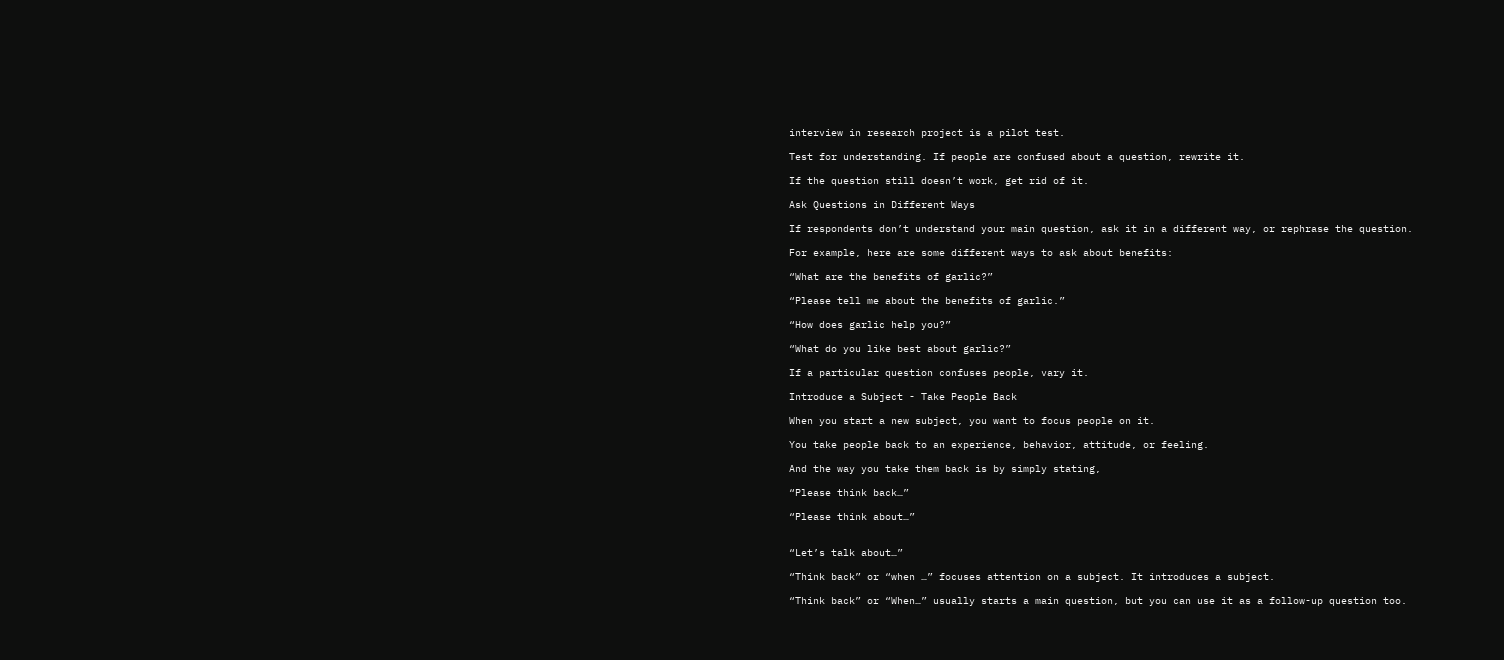interview in research project is a pilot test.

Test for understanding. If people are confused about a question, rewrite it.

If the question still doesn’t work, get rid of it.

Ask Questions in Different Ways

If respondents don’t understand your main question, ask it in a different way, or rephrase the question.

For example, here are some different ways to ask about benefits:

“What are the benefits of garlic?”

“Please tell me about the benefits of garlic.”

“How does garlic help you?”

“What do you like best about garlic?”

If a particular question confuses people, vary it.

Introduce a Subject - Take People Back

When you start a new subject, you want to focus people on it.

You take people back to an experience, behavior, attitude, or feeling.

And the way you take them back is by simply stating,

“Please think back…”

“Please think about…”


“Let’s talk about…”

“Think back” or “when …” focuses attention on a subject. It introduces a subject.

“Think back” or “When…” usually starts a main question, but you can use it as a follow-up question too.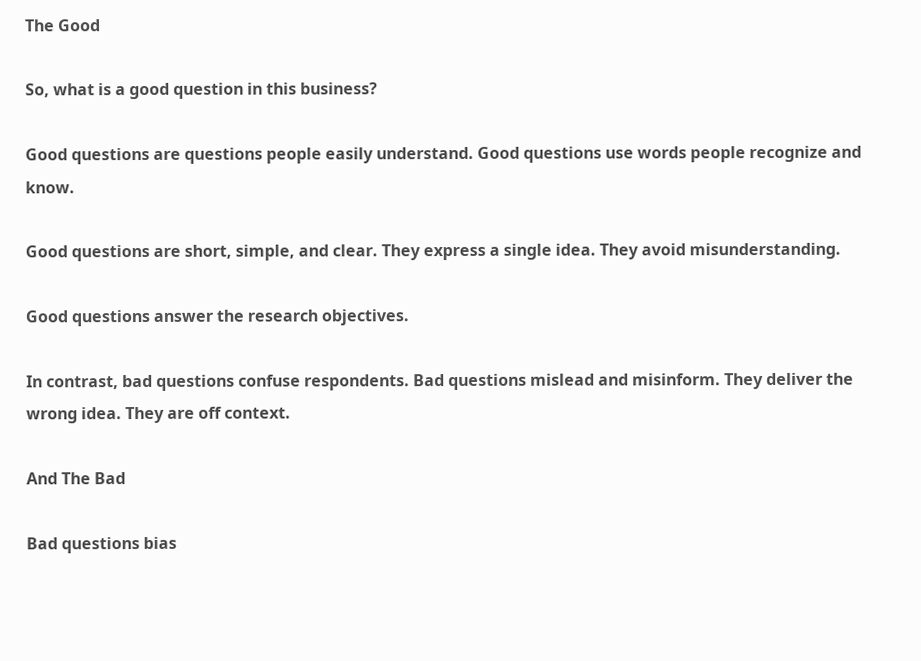The Good

So, what is a good question in this business?

Good questions are questions people easily understand. Good questions use words people recognize and know.

Good questions are short, simple, and clear. They express a single idea. They avoid misunderstanding.

Good questions answer the research objectives.

In contrast, bad questions confuse respondents. Bad questions mislead and misinform. They deliver the wrong idea. They are off context.

And The Bad

Bad questions bias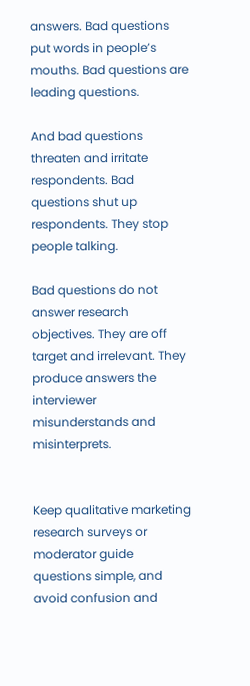answers. Bad questions put words in people’s mouths. Bad questions are leading questions.

And bad questions threaten and irritate respondents. Bad questions shut up respondents. They stop people talking.

Bad questions do not answer research objectives. They are off target and irrelevant. They produce answers the interviewer misunderstands and misinterprets.


Keep qualitative marketing research surveys or moderator guide questions simple, and avoid confusion and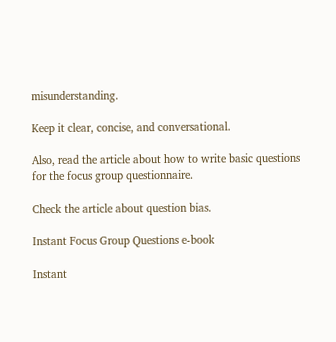misunderstanding.

Keep it clear, concise, and conversational.

Also, read the article about how to write basic questions for the focus group questionnaire.

Check the article about question bias.

Instant Focus Group Questions e-book

Instant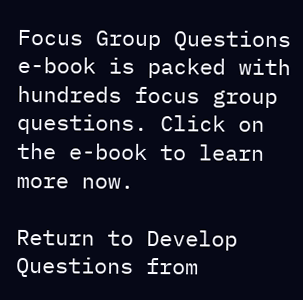Focus Group Questions e-book is packed with hundreds focus group questions. Click on the e-book to learn more now.

Return to Develop Questions from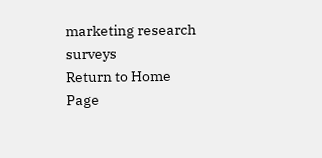marketing research surveys
Return to Home Page